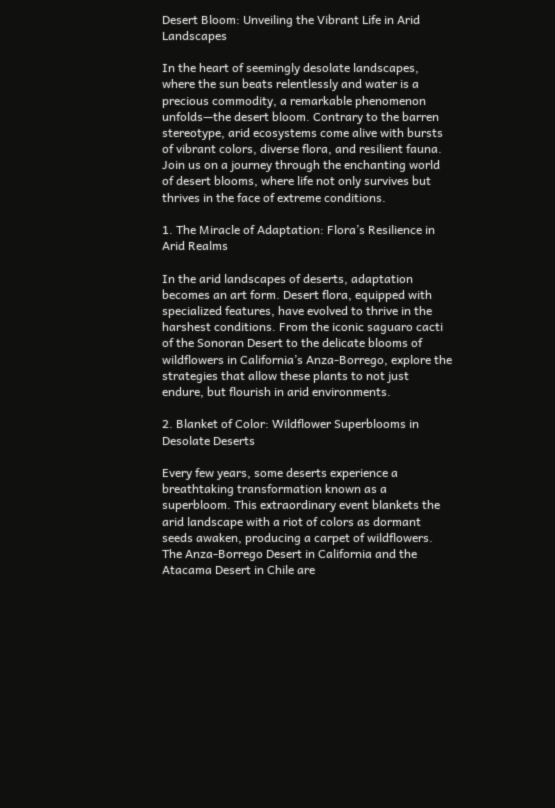Desert Bloom: Unveiling the Vibrant Life in Arid Landscapes

In the heart of seemingly desolate landscapes, where the sun beats relentlessly and water is a precious commodity, a remarkable phenomenon unfolds—the desert bloom. Contrary to the barren stereotype, arid ecosystems come alive with bursts of vibrant colors, diverse flora, and resilient fauna. Join us on a journey through the enchanting world of desert blooms, where life not only survives but thrives in the face of extreme conditions.

1. The Miracle of Adaptation: Flora’s Resilience in Arid Realms

In the arid landscapes of deserts, adaptation becomes an art form. Desert flora, equipped with specialized features, have evolved to thrive in the harshest conditions. From the iconic saguaro cacti of the Sonoran Desert to the delicate blooms of wildflowers in California’s Anza-Borrego, explore the strategies that allow these plants to not just endure, but flourish in arid environments.

2. Blanket of Color: Wildflower Superblooms in Desolate Deserts

Every few years, some deserts experience a breathtaking transformation known as a superbloom. This extraordinary event blankets the arid landscape with a riot of colors as dormant seeds awaken, producing a carpet of wildflowers. The Anza-Borrego Desert in California and the Atacama Desert in Chile are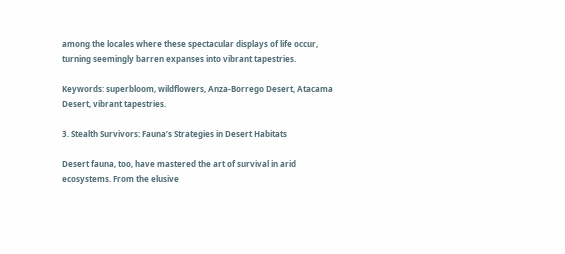among the locales where these spectacular displays of life occur, turning seemingly barren expanses into vibrant tapestries.

Keywords: superbloom, wildflowers, Anza-Borrego Desert, Atacama Desert, vibrant tapestries.

3. Stealth Survivors: Fauna’s Strategies in Desert Habitats

Desert fauna, too, have mastered the art of survival in arid ecosystems. From the elusive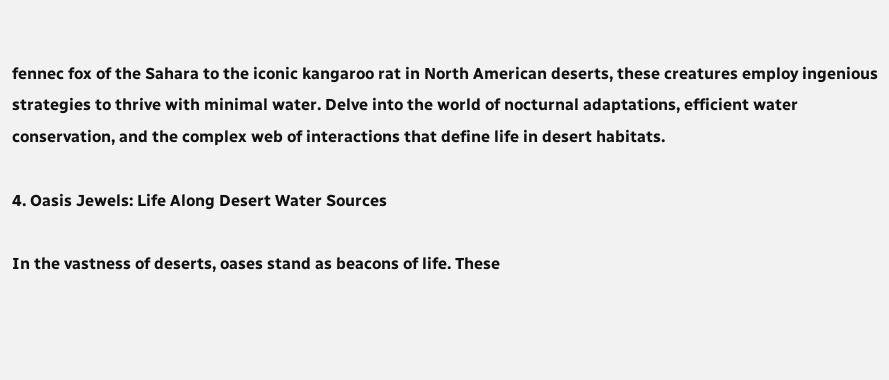fennec fox of the Sahara to the iconic kangaroo rat in North American deserts, these creatures employ ingenious strategies to thrive with minimal water. Delve into the world of nocturnal adaptations, efficient water conservation, and the complex web of interactions that define life in desert habitats.

4. Oasis Jewels: Life Along Desert Water Sources

In the vastness of deserts, oases stand as beacons of life. These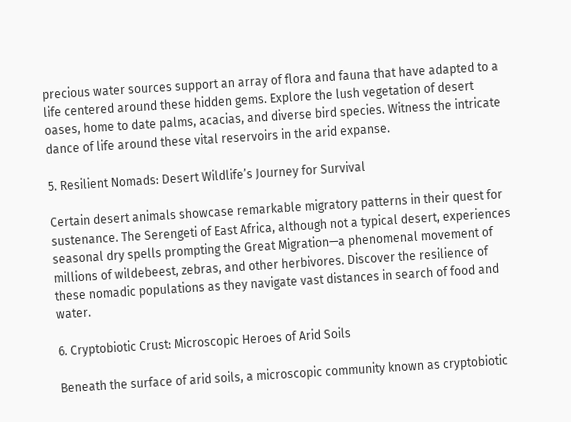precious water sources support an array of flora and fauna that have adapted to a life centered around these hidden gems. Explore the lush vegetation of desert oases, home to date palms, acacias, and diverse bird species. Witness the intricate dance of life around these vital reservoirs in the arid expanse.

5. Resilient Nomads: Desert Wildlife’s Journey for Survival

Certain desert animals showcase remarkable migratory patterns in their quest for sustenance. The Serengeti of East Africa, although not a typical desert, experiences seasonal dry spells prompting the Great Migration—a phenomenal movement of millions of wildebeest, zebras, and other herbivores. Discover the resilience of these nomadic populations as they navigate vast distances in search of food and water.

6. Cryptobiotic Crust: Microscopic Heroes of Arid Soils

Beneath the surface of arid soils, a microscopic community known as cryptobiotic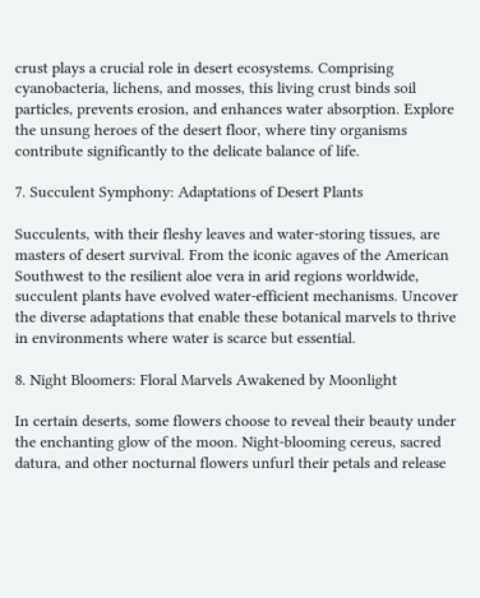crust plays a crucial role in desert ecosystems. Comprising cyanobacteria, lichens, and mosses, this living crust binds soil particles, prevents erosion, and enhances water absorption. Explore the unsung heroes of the desert floor, where tiny organisms contribute significantly to the delicate balance of life.

7. Succulent Symphony: Adaptations of Desert Plants

Succulents, with their fleshy leaves and water-storing tissues, are masters of desert survival. From the iconic agaves of the American Southwest to the resilient aloe vera in arid regions worldwide, succulent plants have evolved water-efficient mechanisms. Uncover the diverse adaptations that enable these botanical marvels to thrive in environments where water is scarce but essential.

8. Night Bloomers: Floral Marvels Awakened by Moonlight

In certain deserts, some flowers choose to reveal their beauty under the enchanting glow of the moon. Night-blooming cereus, sacred datura, and other nocturnal flowers unfurl their petals and release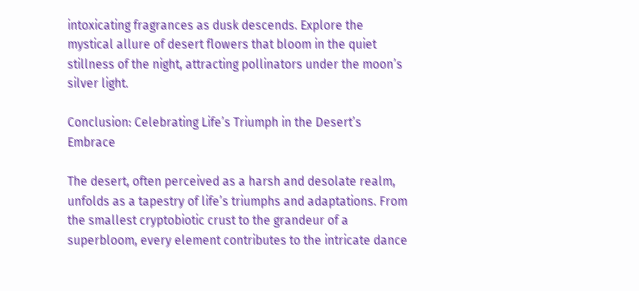intoxicating fragrances as dusk descends. Explore the mystical allure of desert flowers that bloom in the quiet stillness of the night, attracting pollinators under the moon’s silver light.

Conclusion: Celebrating Life’s Triumph in the Desert’s Embrace

The desert, often perceived as a harsh and desolate realm, unfolds as a tapestry of life’s triumphs and adaptations. From the smallest cryptobiotic crust to the grandeur of a superbloom, every element contributes to the intricate dance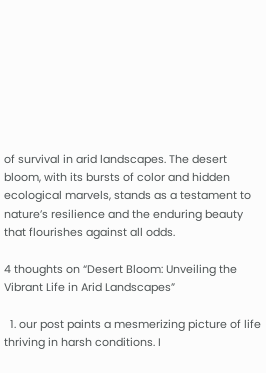of survival in arid landscapes. The desert bloom, with its bursts of color and hidden ecological marvels, stands as a testament to nature’s resilience and the enduring beauty that flourishes against all odds.

4 thoughts on “Desert Bloom: Unveiling the Vibrant Life in Arid Landscapes”

  1. our post paints a mesmerizing picture of life thriving in harsh conditions. I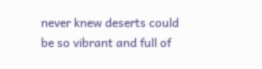never knew deserts could be so vibrant and full of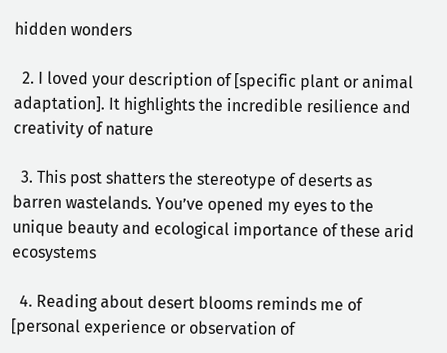hidden wonders

  2. I loved your description of [specific plant or animal adaptation]. It highlights the incredible resilience and creativity of nature

  3. This post shatters the stereotype of deserts as barren wastelands. You’ve opened my eyes to the unique beauty and ecological importance of these arid ecosystems

  4. Reading about desert blooms reminds me of [personal experience or observation of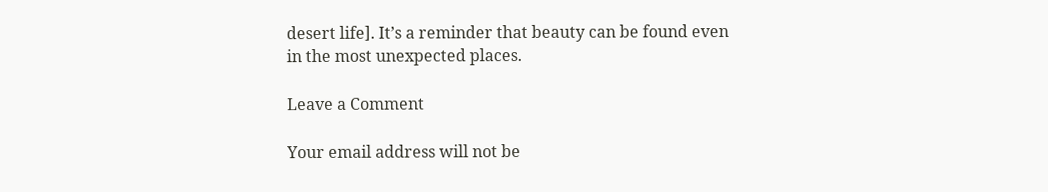desert life]. It’s a reminder that beauty can be found even in the most unexpected places.

Leave a Comment

Your email address will not be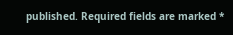published. Required fields are marked *